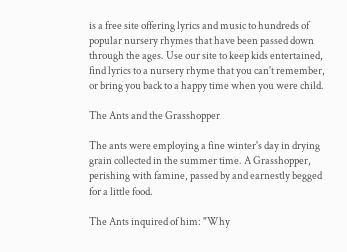is a free site offering lyrics and music to hundreds of popular nursery rhymes that have been passed down through the ages. Use our site to keep kids entertained, find lyrics to a nursery rhyme that you can't remember, or bring you back to a happy time when you were child.

The Ants and the Grasshopper

The ants were employing a fine winter's day in drying grain collected in the summer time. A Grasshopper, perishing with famine, passed by and earnestly begged for a little food.

The Ants inquired of him: "Why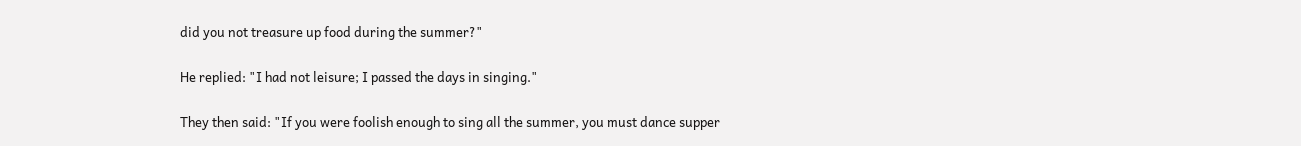did you not treasure up food during the summer?"

He replied: "I had not leisure; I passed the days in singing."

They then said: "If you were foolish enough to sing all the summer, you must dance supper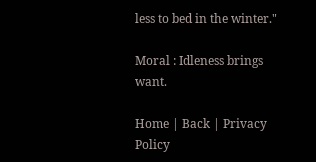less to bed in the winter."

Moral : Idleness brings want.

Home | Back | Privacy Policy